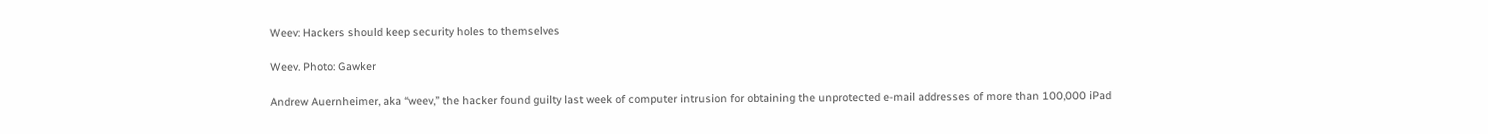Weev: Hackers should keep security holes to themselves

Weev. Photo: Gawker

Andrew Auernheimer, aka “weev,” the hacker found guilty last week of computer intrusion for obtaining the unprotected e-mail addresses of more than 100,000 iPad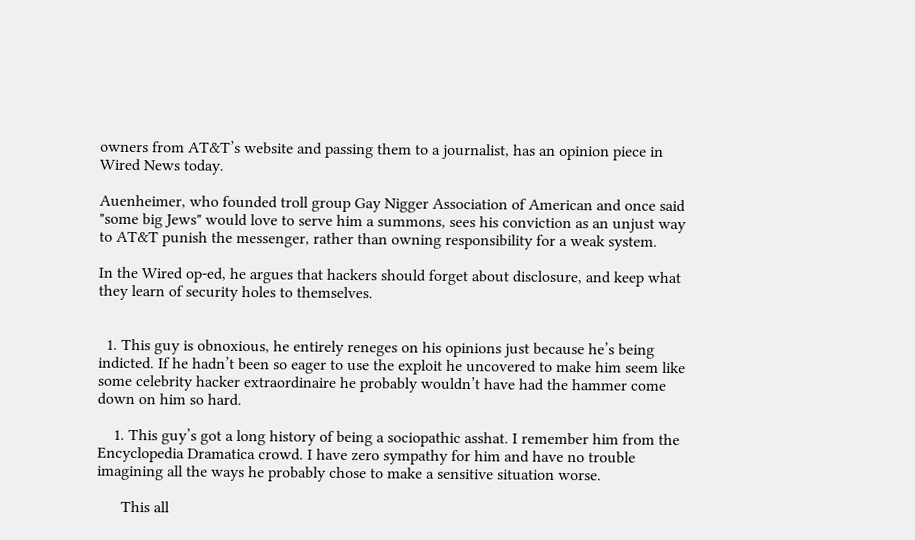owners from AT&T’s website and passing them to a journalist, has an opinion piece in Wired News today.

Auenheimer, who founded troll group Gay Nigger Association of American and once said "some big Jews" would love to serve him a summons, sees his conviction as an unjust way to AT&T punish the messenger, rather than owning responsibility for a weak system.

In the Wired op-ed, he argues that hackers should forget about disclosure, and keep what they learn of security holes to themselves.


  1. This guy is obnoxious, he entirely reneges on his opinions just because he’s being indicted. If he hadn’t been so eager to use the exploit he uncovered to make him seem like some celebrity hacker extraordinaire he probably wouldn’t have had the hammer come down on him so hard.

    1. This guy’s got a long history of being a sociopathic asshat. I remember him from the Encyclopedia Dramatica crowd. I have zero sympathy for him and have no trouble imagining all the ways he probably chose to make a sensitive situation worse.

      This all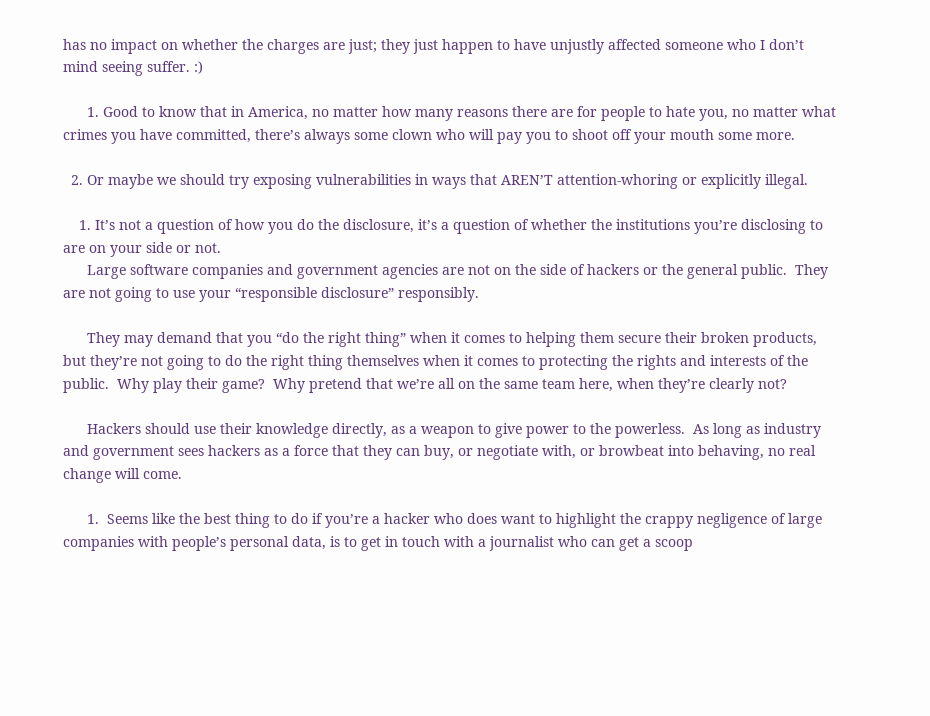has no impact on whether the charges are just; they just happen to have unjustly affected someone who I don’t mind seeing suffer. :)

      1. Good to know that in America, no matter how many reasons there are for people to hate you, no matter what crimes you have committed, there’s always some clown who will pay you to shoot off your mouth some more.

  2. Or maybe we should try exposing vulnerabilities in ways that AREN’T attention-whoring or explicitly illegal.

    1. It’s not a question of how you do the disclosure, it’s a question of whether the institutions you’re disclosing to are on your side or not.
      Large software companies and government agencies are not on the side of hackers or the general public.  They are not going to use your “responsible disclosure” responsibly.

      They may demand that you “do the right thing” when it comes to helping them secure their broken products, but they’re not going to do the right thing themselves when it comes to protecting the rights and interests of the public.  Why play their game?  Why pretend that we’re all on the same team here, when they’re clearly not?

      Hackers should use their knowledge directly, as a weapon to give power to the powerless.  As long as industry and government sees hackers as a force that they can buy, or negotiate with, or browbeat into behaving, no real change will come.

      1.  Seems like the best thing to do if you’re a hacker who does want to highlight the crappy negligence of large companies with people’s personal data, is to get in touch with a journalist who can get a scoop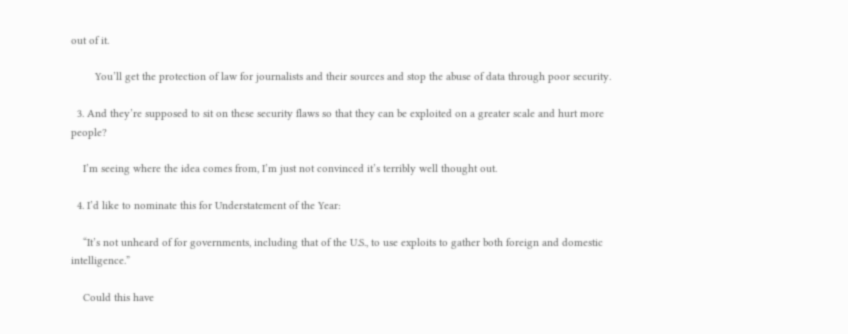out of it.

        You’ll get the protection of law for journalists and their sources and stop the abuse of data through poor security.

  3. And they’re supposed to sit on these security flaws so that they can be exploited on a greater scale and hurt more people?

    I’m seeing where the idea comes from, I’m just not convinced it’s terribly well thought out.

  4. I’d like to nominate this for Understatement of the Year:

    “It’s not unheard of for governments, including that of the U.S., to use exploits to gather both foreign and domestic intelligence.”

    Could this have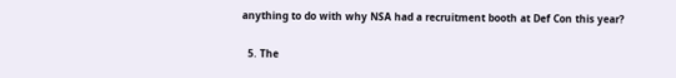anything to do with why NSA had a recruitment booth at Def Con this year?

  5. The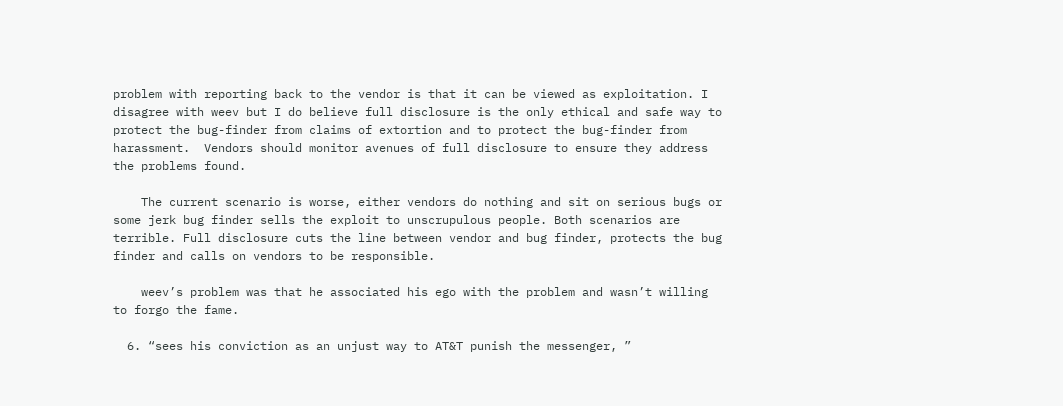problem with reporting back to the vendor is that it can be viewed as exploitation. I disagree with weev but I do believe full disclosure is the only ethical and safe way to protect the bug-finder from claims of extortion and to protect the bug-finder from harassment.  Vendors should monitor avenues of full disclosure to ensure they address the problems found.

    The current scenario is worse, either vendors do nothing and sit on serious bugs or some jerk bug finder sells the exploit to unscrupulous people. Both scenarios are terrible. Full disclosure cuts the line between vendor and bug finder, protects the bug finder and calls on vendors to be responsible.

    weev’s problem was that he associated his ego with the problem and wasn’t willing to forgo the fame.

  6. “sees his conviction as an unjust way to AT&T punish the messenger, ”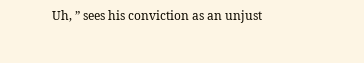Uh, ” sees his conviction as an unjust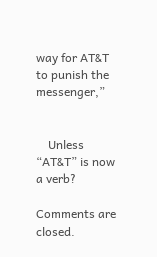way for AT&T to punish the messenger,”


    Unless “AT&T” is now a verb?

Comments are closed.